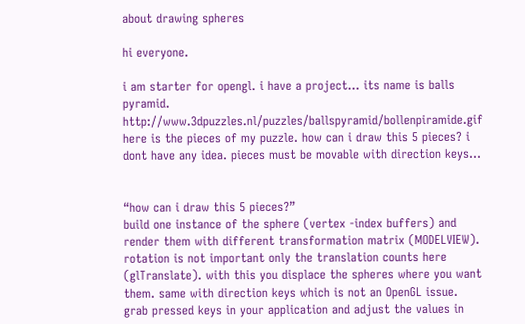about drawing spheres

hi everyone.

i am starter for opengl. i have a project… its name is balls pyramid. http://www.3dpuzzles.nl/puzzles/ballspyramid/bollenpiramide.gif here is the pieces of my puzzle. how can i draw this 5 pieces? i dont have any idea. pieces must be movable with direction keys…


“how can i draw this 5 pieces?”
build one instance of the sphere (vertex -index buffers) and render them with different transformation matrix (MODELVIEW). rotation is not important only the translation counts here (glTranslate). with this you displace the spheres where you want them. same with direction keys which is not an OpenGL issue. grab pressed keys in your application and adjust the values in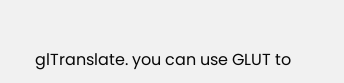glTranslate. you can use GLUT to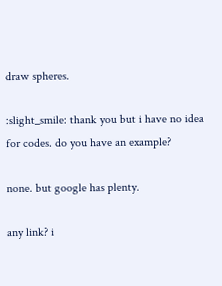draw spheres.

:slight_smile: thank you but i have no idea for codes. do you have an example?

none. but google has plenty.

any link? i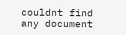couldnt find any document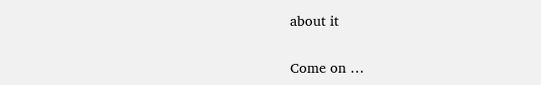about it

Come on …